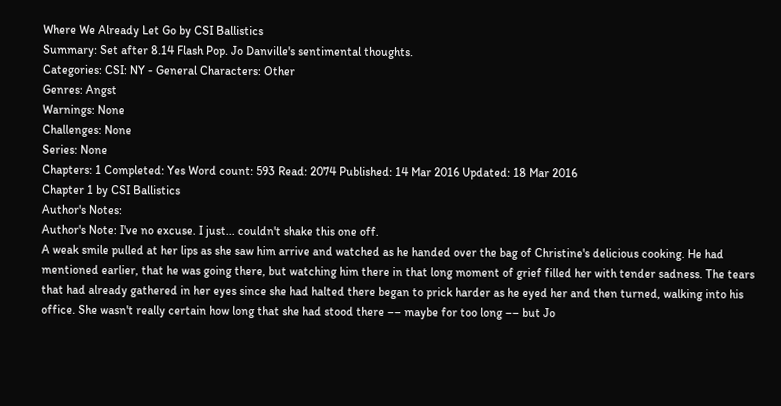Where We Already Let Go by CSI Ballistics
Summary: Set after 8.14 Flash Pop. Jo Danville's sentimental thoughts.
Categories: CSI: NY - General Characters: Other
Genres: Angst
Warnings: None
Challenges: None
Series: None
Chapters: 1 Completed: Yes Word count: 593 Read: 2074 Published: 14 Mar 2016 Updated: 18 Mar 2016
Chapter 1 by CSI Ballistics
Author's Notes:
Author's Note: I've no excuse. I just... couldn't shake this one off.
A weak smile pulled at her lips as she saw him arrive and watched as he handed over the bag of Christine's delicious cooking. He had mentioned earlier, that he was going there, but watching him there in that long moment of grief filled her with tender sadness. The tears that had already gathered in her eyes since she had halted there began to prick harder as he eyed her and then turned, walking into his office. She wasn't really certain how long that she had stood there –– maybe for too long –– but Jo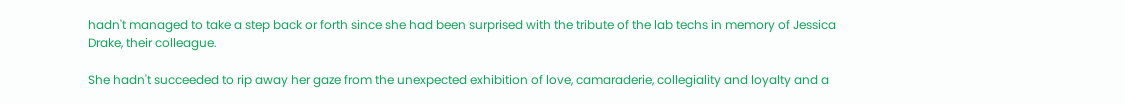hadn't managed to take a step back or forth since she had been surprised with the tribute of the lab techs in memory of Jessica Drake, their colleague.

She hadn't succeeded to rip away her gaze from the unexpected exhibition of love, camaraderie, collegiality and loyalty and a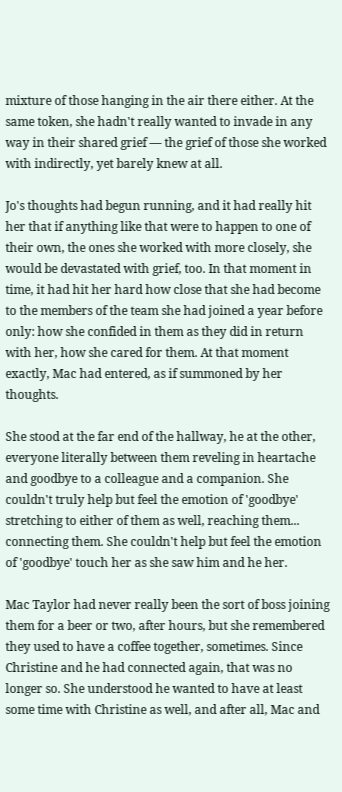mixture of those hanging in the air there either. At the same token, she hadn't really wanted to invade in any way in their shared grief –– the grief of those she worked with indirectly, yet barely knew at all.

Jo's thoughts had begun running, and it had really hit her that if anything like that were to happen to one of their own, the ones she worked with more closely, she would be devastated with grief, too. In that moment in time, it had hit her hard how close that she had become to the members of the team she had joined a year before only: how she confided in them as they did in return with her, how she cared for them. At that moment exactly, Mac had entered, as if summoned by her thoughts.

She stood at the far end of the hallway, he at the other, everyone literally between them reveling in heartache and goodbye to a colleague and a companion. She couldn't truly help but feel the emotion of 'goodbye' stretching to either of them as well, reaching them... connecting them. She couldn't help but feel the emotion of 'goodbye' touch her as she saw him and he her.

Mac Taylor had never really been the sort of boss joining them for a beer or two, after hours, but she remembered they used to have a coffee together, sometimes. Since Christine and he had connected again, that was no longer so. She understood he wanted to have at least some time with Christine as well, and after all, Mac and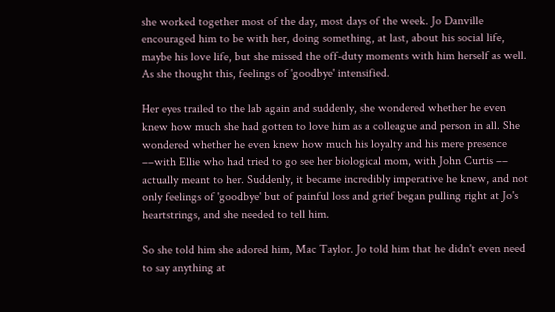she worked together most of the day, most days of the week. Jo Danville encouraged him to be with her, doing something, at last, about his social life, maybe his love life, but she missed the off-duty moments with him herself as well. As she thought this, feelings of 'goodbye' intensified.

Her eyes trailed to the lab again and suddenly, she wondered whether he even knew how much she had gotten to love him as a colleague and person in all. She wondered whether he even knew how much his loyalty and his mere presence ––with Ellie who had tried to go see her biological mom, with John Curtis –– actually meant to her. Suddenly, it became incredibly imperative he knew, and not only feelings of 'goodbye' but of painful loss and grief began pulling right at Jo's heartstrings, and she needed to tell him.

So she told him she adored him, Mac Taylor. Jo told him that he didn't even need to say anything at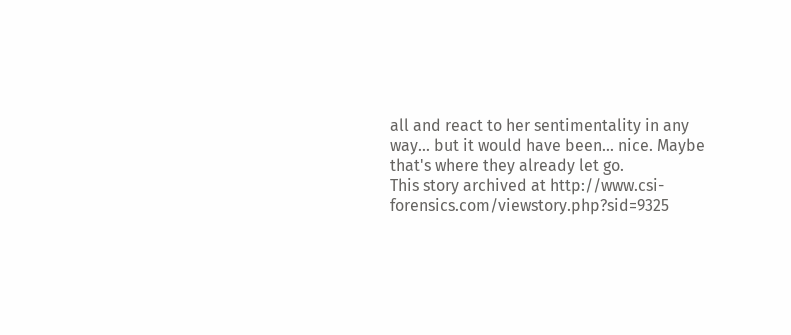all and react to her sentimentality in any way... but it would have been... nice. Maybe that's where they already let go.
This story archived at http://www.csi-forensics.com/viewstory.php?sid=9325